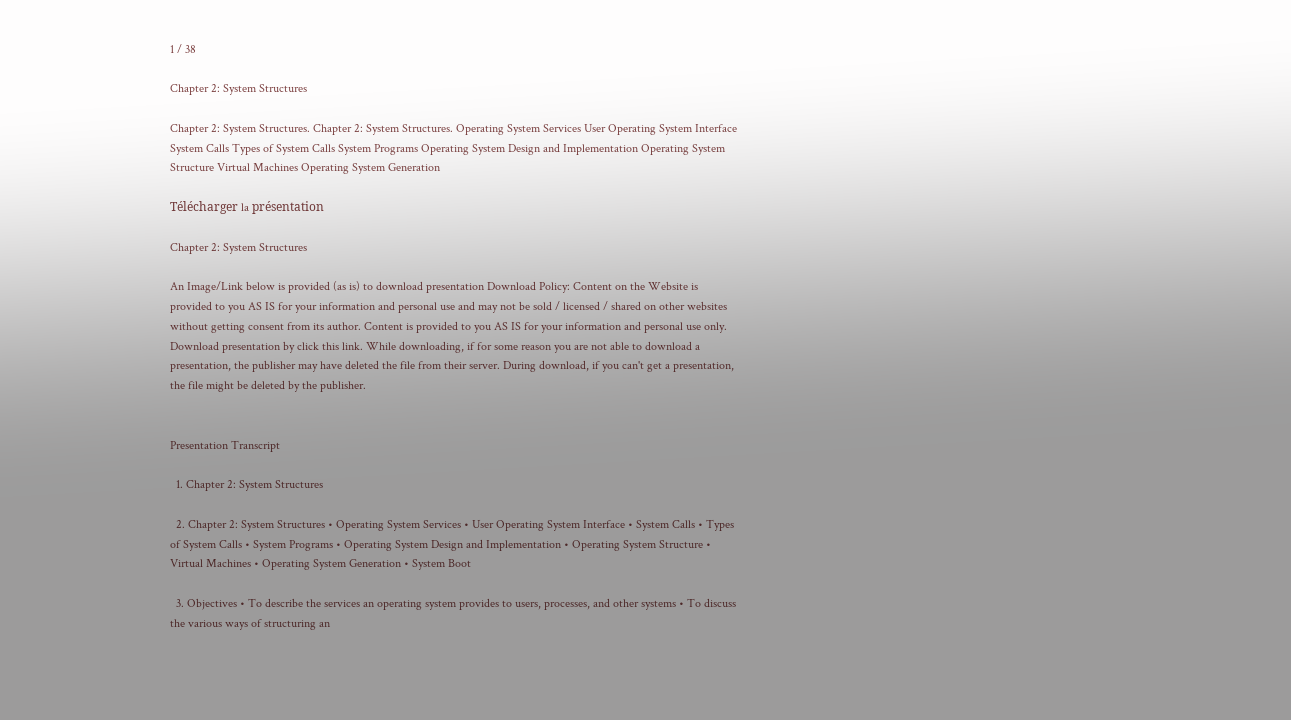1 / 38

Chapter 2: System Structures

Chapter 2: System Structures. Chapter 2: System Structures. Operating System Services User Operating System Interface System Calls Types of System Calls System Programs Operating System Design and Implementation Operating System Structure Virtual Machines Operating System Generation

Télécharger la présentation

Chapter 2: System Structures

An Image/Link below is provided (as is) to download presentation Download Policy: Content on the Website is provided to you AS IS for your information and personal use and may not be sold / licensed / shared on other websites without getting consent from its author. Content is provided to you AS IS for your information and personal use only. Download presentation by click this link. While downloading, if for some reason you are not able to download a presentation, the publisher may have deleted the file from their server. During download, if you can't get a presentation, the file might be deleted by the publisher.


Presentation Transcript

  1. Chapter 2: System Structures

  2. Chapter 2: System Structures • Operating System Services • User Operating System Interface • System Calls • Types of System Calls • System Programs • Operating System Design and Implementation • Operating System Structure • Virtual Machines • Operating System Generation • System Boot

  3. Objectives • To describe the services an operating system provides to users, processes, and other systems • To discuss the various ways of structuring an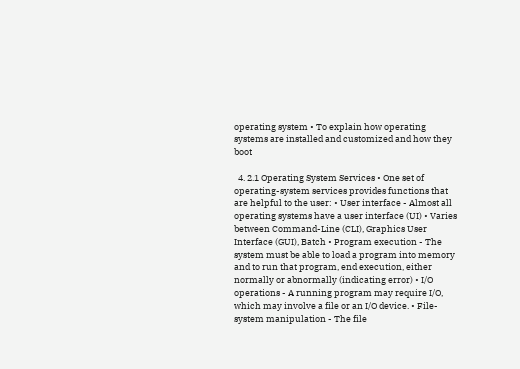operating system • To explain how operating systems are installed and customized and how they boot

  4. 2.1 Operating System Services • One set of operating-system services provides functions that are helpful to the user: • User interface - Almost all operating systems have a user interface (UI) • Varies between Command-Line (CLI), Graphics User Interface (GUI), Batch • Program execution - The system must be able to load a program into memory and to run that program, end execution, either normally or abnormally (indicating error) • I/O operations - A running program may require I/O, which may involve a file or an I/O device. • File-system manipulation - The file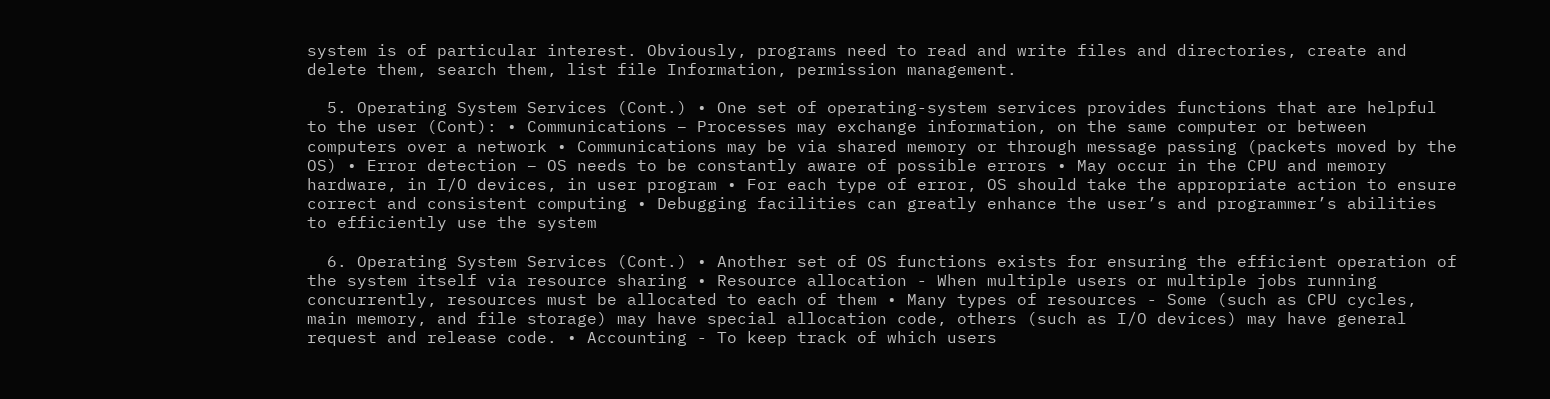system is of particular interest. Obviously, programs need to read and write files and directories, create and delete them, search them, list file Information, permission management.

  5. Operating System Services (Cont.) • One set of operating-system services provides functions that are helpful to the user (Cont): • Communications – Processes may exchange information, on the same computer or between computers over a network • Communications may be via shared memory or through message passing (packets moved by the OS) • Error detection – OS needs to be constantly aware of possible errors • May occur in the CPU and memory hardware, in I/O devices, in user program • For each type of error, OS should take the appropriate action to ensure correct and consistent computing • Debugging facilities can greatly enhance the user’s and programmer’s abilities to efficiently use the system

  6. Operating System Services (Cont.) • Another set of OS functions exists for ensuring the efficient operation of the system itself via resource sharing • Resource allocation - When multiple users or multiple jobs running concurrently, resources must be allocated to each of them • Many types of resources - Some (such as CPU cycles, main memory, and file storage) may have special allocation code, others (such as I/O devices) may have general request and release code. • Accounting - To keep track of which users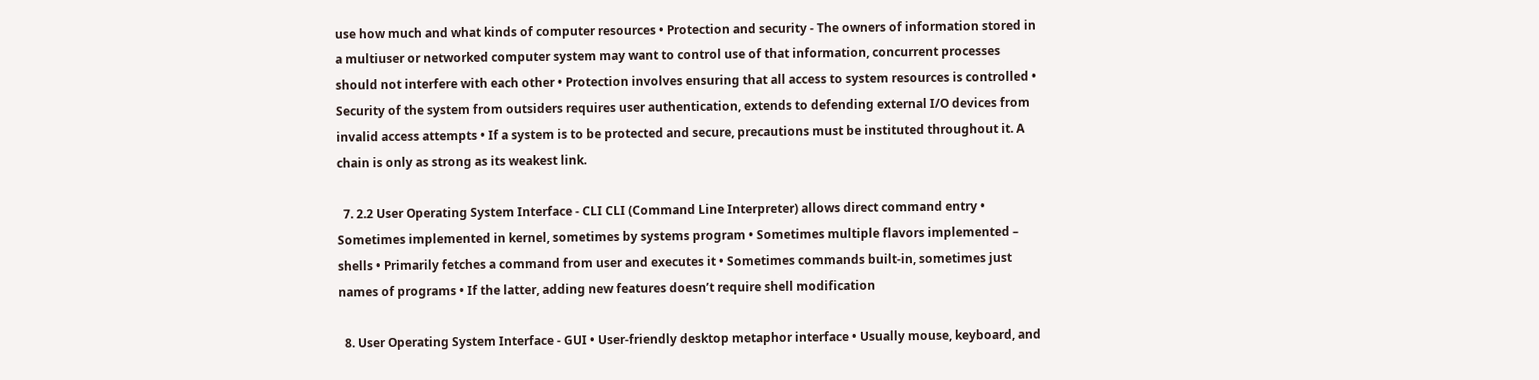use how much and what kinds of computer resources • Protection and security - The owners of information stored in a multiuser or networked computer system may want to control use of that information, concurrent processes should not interfere with each other • Protection involves ensuring that all access to system resources is controlled • Security of the system from outsiders requires user authentication, extends to defending external I/O devices from invalid access attempts • If a system is to be protected and secure, precautions must be instituted throughout it. A chain is only as strong as its weakest link.

  7. 2.2 User Operating System Interface - CLI CLI (Command Line Interpreter) allows direct command entry • Sometimes implemented in kernel, sometimes by systems program • Sometimes multiple flavors implemented – shells • Primarily fetches a command from user and executes it • Sometimes commands built-in, sometimes just names of programs • If the latter, adding new features doesn’t require shell modification

  8. User Operating System Interface - GUI • User-friendly desktop metaphor interface • Usually mouse, keyboard, and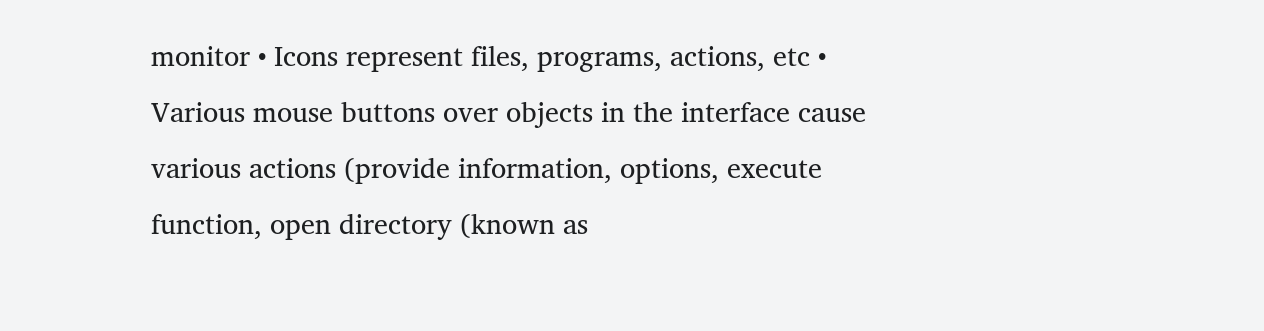monitor • Icons represent files, programs, actions, etc • Various mouse buttons over objects in the interface cause various actions (provide information, options, execute function, open directory (known as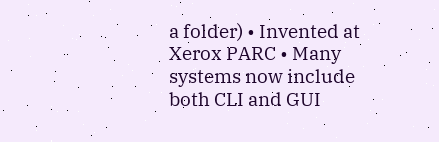a folder) • Invented at Xerox PARC • Many systems now include both CLI and GUI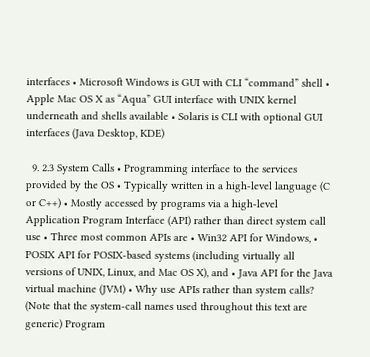interfaces • Microsoft Windows is GUI with CLI “command” shell • Apple Mac OS X as “Aqua” GUI interface with UNIX kernel underneath and shells available • Solaris is CLI with optional GUI interfaces (Java Desktop, KDE)

  9. 2.3 System Calls • Programming interface to the services provided by the OS • Typically written in a high-level language (C or C++) • Mostly accessed by programs via a high-level Application Program Interface (API) rather than direct system call use • Three most common APIs are • Win32 API for Windows, • POSIX API for POSIX-based systems (including virtually all versions of UNIX, Linux, and Mac OS X), and • Java API for the Java virtual machine (JVM) • Why use APIs rather than system calls? (Note that the system-call names used throughout this text are generic) Program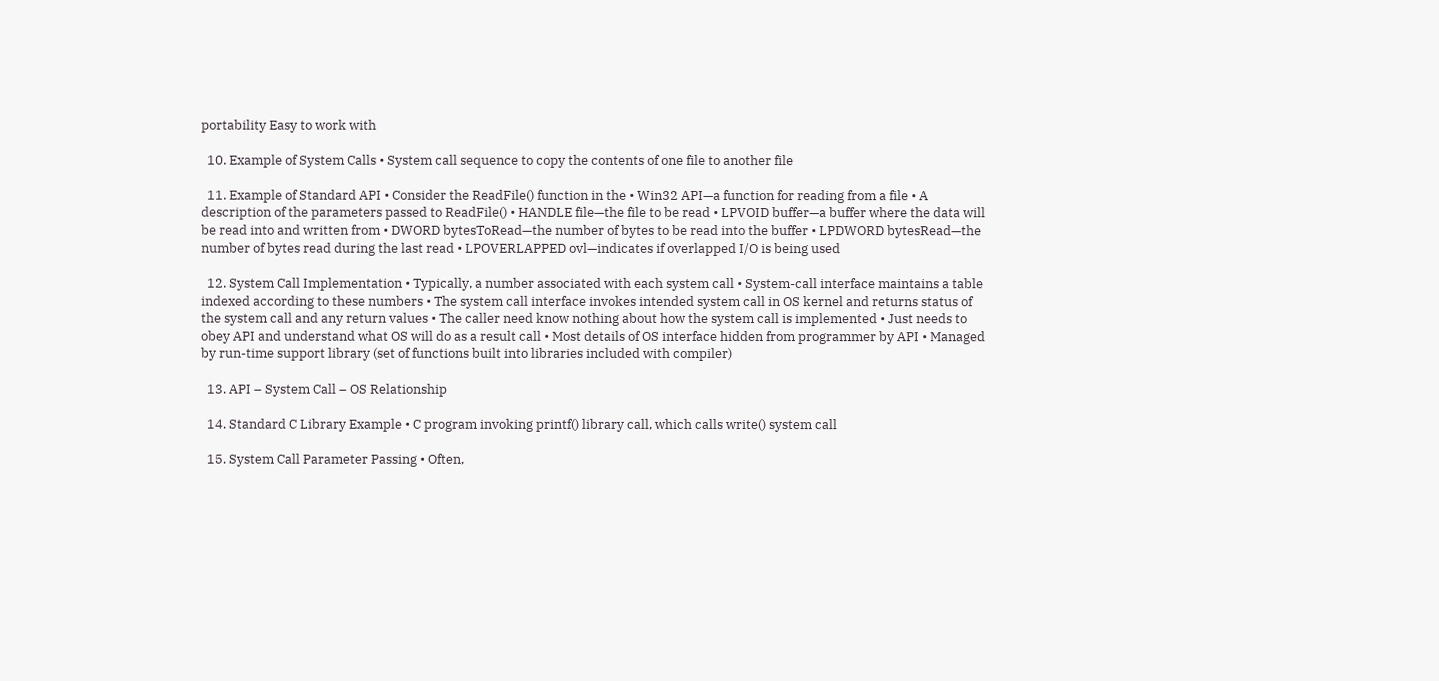portability Easy to work with

  10. Example of System Calls • System call sequence to copy the contents of one file to another file

  11. Example of Standard API • Consider the ReadFile() function in the • Win32 API—a function for reading from a file • A description of the parameters passed to ReadFile() • HANDLE file—the file to be read • LPVOID buffer—a buffer where the data will be read into and written from • DWORD bytesToRead—the number of bytes to be read into the buffer • LPDWORD bytesRead—the number of bytes read during the last read • LPOVERLAPPED ovl—indicates if overlapped I/O is being used

  12. System Call Implementation • Typically, a number associated with each system call • System-call interface maintains a table indexed according to these numbers • The system call interface invokes intended system call in OS kernel and returns status of the system call and any return values • The caller need know nothing about how the system call is implemented • Just needs to obey API and understand what OS will do as a result call • Most details of OS interface hidden from programmer by API • Managed by run-time support library (set of functions built into libraries included with compiler)

  13. API – System Call – OS Relationship

  14. Standard C Library Example • C program invoking printf() library call, which calls write() system call

  15. System Call Parameter Passing • Often,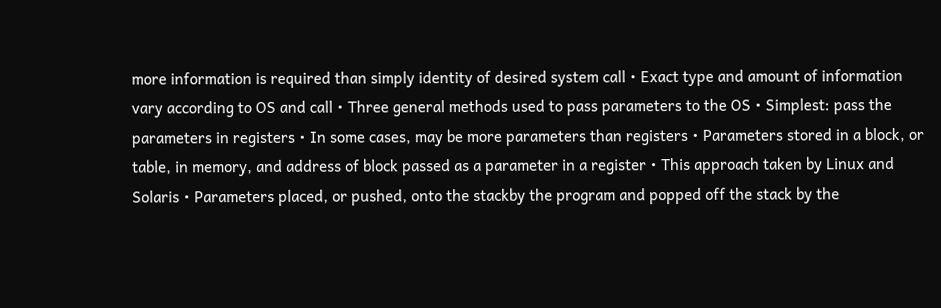more information is required than simply identity of desired system call • Exact type and amount of information vary according to OS and call • Three general methods used to pass parameters to the OS • Simplest: pass the parameters in registers • In some cases, may be more parameters than registers • Parameters stored in a block, or table, in memory, and address of block passed as a parameter in a register • This approach taken by Linux and Solaris • Parameters placed, or pushed, onto the stackby the program and popped off the stack by the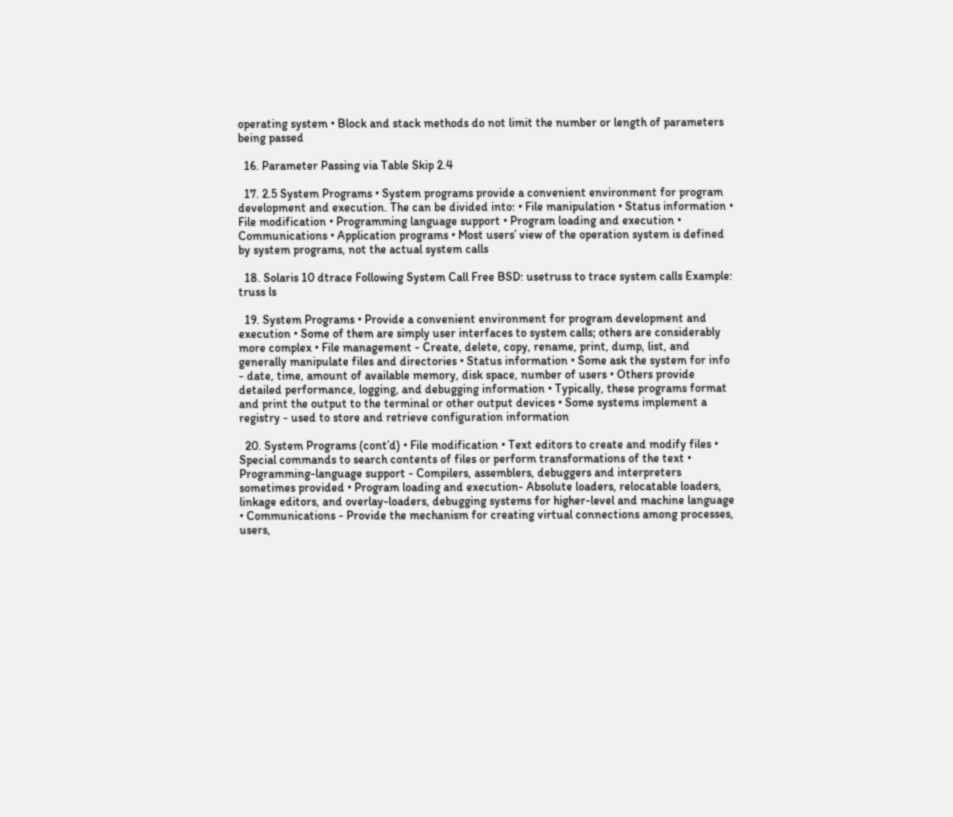operating system • Block and stack methods do not limit the number or length of parameters being passed

  16. Parameter Passing via Table Skip 2.4

  17. 2.5 System Programs • System programs provide a convenient environment for program development and execution. The can be divided into: • File manipulation • Status information • File modification • Programming language support • Program loading and execution • Communications • Application programs • Most users’ view of the operation system is defined by system programs, not the actual system calls

  18. Solaris 10 dtrace Following System Call Free BSD: usetruss to trace system calls Example: truss ls

  19. System Programs • Provide a convenient environment for program development and execution • Some of them are simply user interfaces to system calls; others are considerably more complex • File management - Create, delete, copy, rename, print, dump, list, and generally manipulate files and directories • Status information • Some ask the system for info - date, time, amount of available memory, disk space, number of users • Others provide detailed performance, logging, and debugging information • Typically, these programs format and print the output to the terminal or other output devices • Some systems implement a registry - used to store and retrieve configuration information

  20. System Programs (cont’d) • File modification • Text editors to create and modify files • Special commands to search contents of files or perform transformations of the text • Programming-language support - Compilers, assemblers, debuggers and interpreters sometimes provided • Program loading and execution- Absolute loaders, relocatable loaders, linkage editors, and overlay-loaders, debugging systems for higher-level and machine language • Communications - Provide the mechanism for creating virtual connections among processes, users,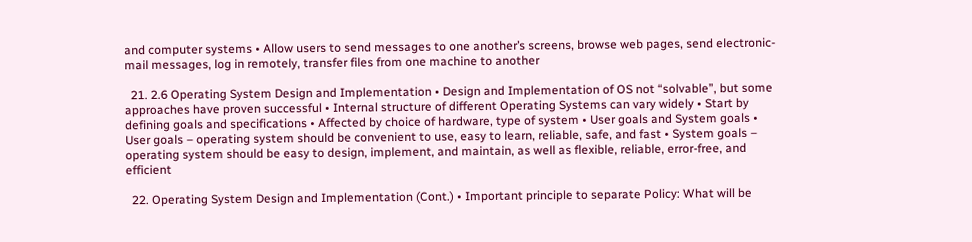and computer systems • Allow users to send messages to one another’s screens, browse web pages, send electronic-mail messages, log in remotely, transfer files from one machine to another

  21. 2.6 Operating System Design and Implementation • Design and Implementation of OS not “solvable”, but some approaches have proven successful • Internal structure of different Operating Systems can vary widely • Start by defining goals and specifications • Affected by choice of hardware, type of system • User goals and System goals • User goals – operating system should be convenient to use, easy to learn, reliable, safe, and fast • System goals – operating system should be easy to design, implement, and maintain, as well as flexible, reliable, error-free, and efficient

  22. Operating System Design and Implementation (Cont.) • Important principle to separate Policy: What will be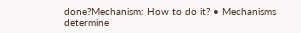done?Mechanism: How to do it? • Mechanisms determine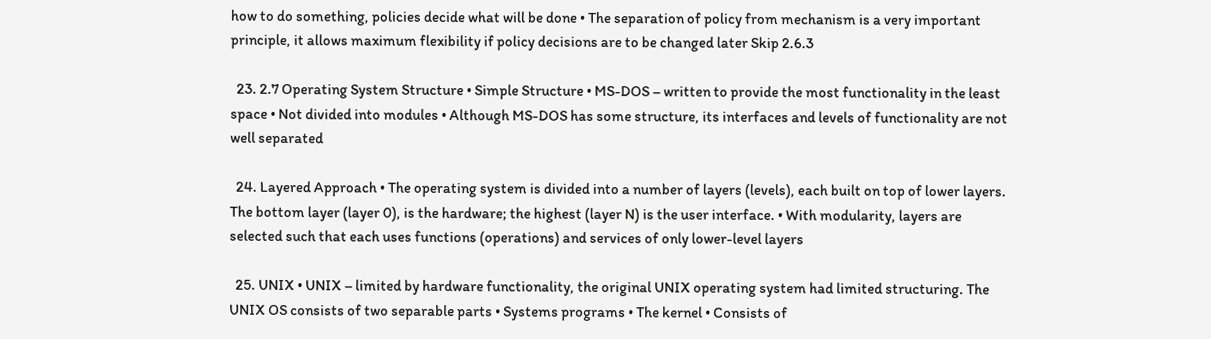how to do something, policies decide what will be done • The separation of policy from mechanism is a very important principle, it allows maximum flexibility if policy decisions are to be changed later Skip 2.6.3

  23. 2.7 Operating System Structure • Simple Structure • MS-DOS – written to provide the most functionality in the least space • Not divided into modules • Although MS-DOS has some structure, its interfaces and levels of functionality are not well separated

  24. Layered Approach • The operating system is divided into a number of layers (levels), each built on top of lower layers. The bottom layer (layer 0), is the hardware; the highest (layer N) is the user interface. • With modularity, layers are selected such that each uses functions (operations) and services of only lower-level layers

  25. UNIX • UNIX – limited by hardware functionality, the original UNIX operating system had limited structuring. The UNIX OS consists of two separable parts • Systems programs • The kernel • Consists of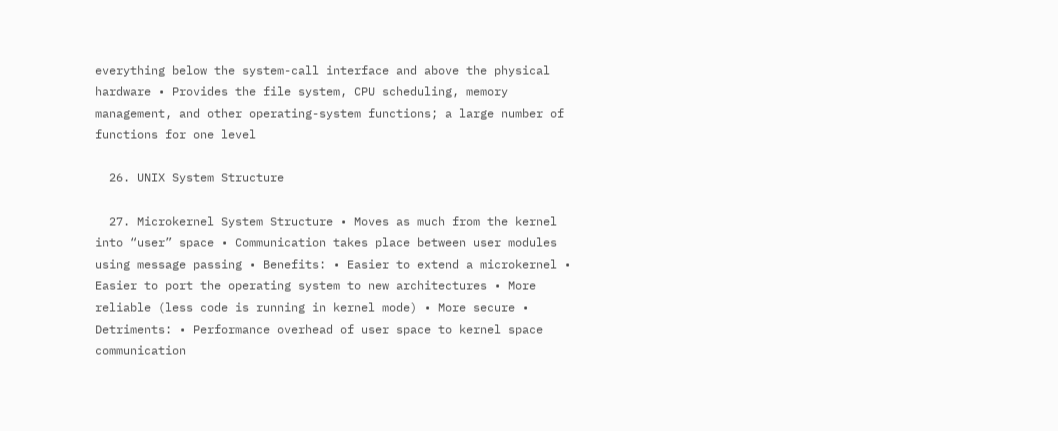everything below the system-call interface and above the physical hardware • Provides the file system, CPU scheduling, memory management, and other operating-system functions; a large number of functions for one level

  26. UNIX System Structure

  27. Microkernel System Structure • Moves as much from the kernel into “user” space • Communication takes place between user modules using message passing • Benefits: • Easier to extend a microkernel • Easier to port the operating system to new architectures • More reliable (less code is running in kernel mode) • More secure • Detriments: • Performance overhead of user space to kernel space communication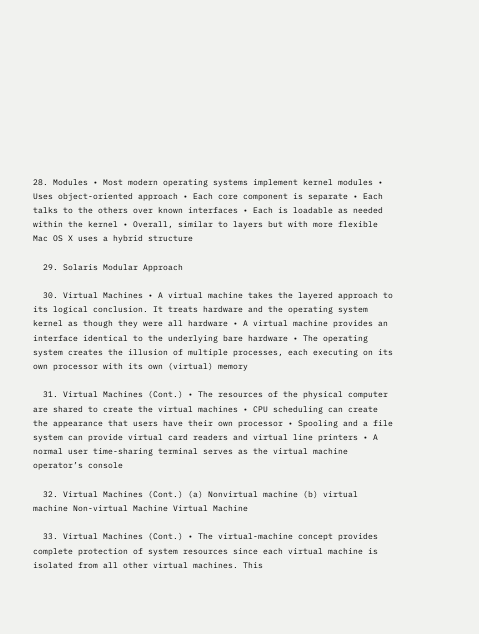28. Modules • Most modern operating systems implement kernel modules • Uses object-oriented approach • Each core component is separate • Each talks to the others over known interfaces • Each is loadable as needed within the kernel • Overall, similar to layers but with more flexible Mac OS X uses a hybrid structure

  29. Solaris Modular Approach

  30. Virtual Machines • A virtual machine takes the layered approach to its logical conclusion. It treats hardware and the operating system kernel as though they were all hardware • A virtual machine provides an interface identical to the underlying bare hardware • The operating system creates the illusion of multiple processes, each executing on its own processor with its own (virtual) memory

  31. Virtual Machines (Cont.) • The resources of the physical computer are shared to create the virtual machines • CPU scheduling can create the appearance that users have their own processor • Spooling and a file system can provide virtual card readers and virtual line printers • A normal user time-sharing terminal serves as the virtual machine operator’s console

  32. Virtual Machines (Cont.) (a) Nonvirtual machine (b) virtual machine Non-virtual Machine Virtual Machine

  33. Virtual Machines (Cont.) • The virtual-machine concept provides complete protection of system resources since each virtual machine is isolated from all other virtual machines. This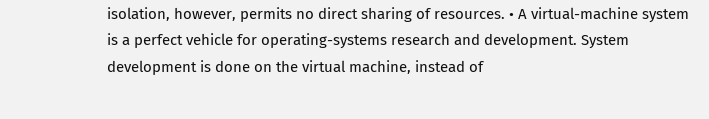isolation, however, permits no direct sharing of resources. • A virtual-machine system is a perfect vehicle for operating-systems research and development. System development is done on the virtual machine, instead of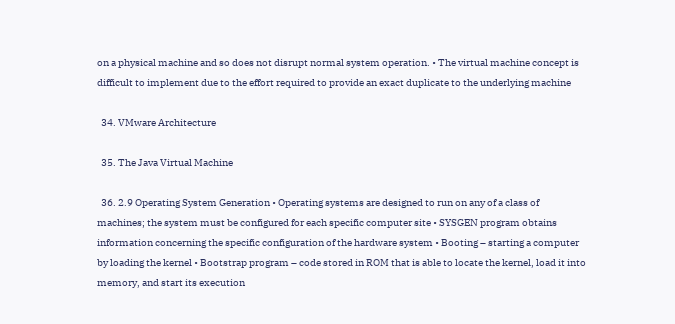on a physical machine and so does not disrupt normal system operation. • The virtual machine concept is difficult to implement due to the effort required to provide an exact duplicate to the underlying machine

  34. VMware Architecture

  35. The Java Virtual Machine

  36. 2.9 Operating System Generation • Operating systems are designed to run on any of a class of machines; the system must be configured for each specific computer site • SYSGEN program obtains information concerning the specific configuration of the hardware system • Booting – starting a computer by loading the kernel • Bootstrap program – code stored in ROM that is able to locate the kernel, load it into memory, and start its execution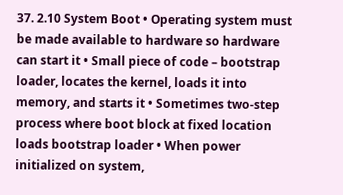37. 2.10 System Boot • Operating system must be made available to hardware so hardware can start it • Small piece of code – bootstrap loader, locates the kernel, loads it into memory, and starts it • Sometimes two-step process where boot block at fixed location loads bootstrap loader • When power initialized on system,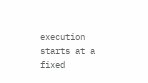execution starts at a fixed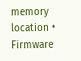memory location • Firmware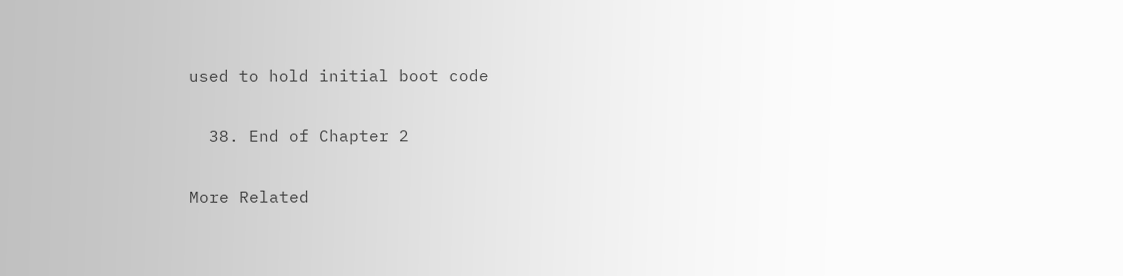used to hold initial boot code

  38. End of Chapter 2

More Related